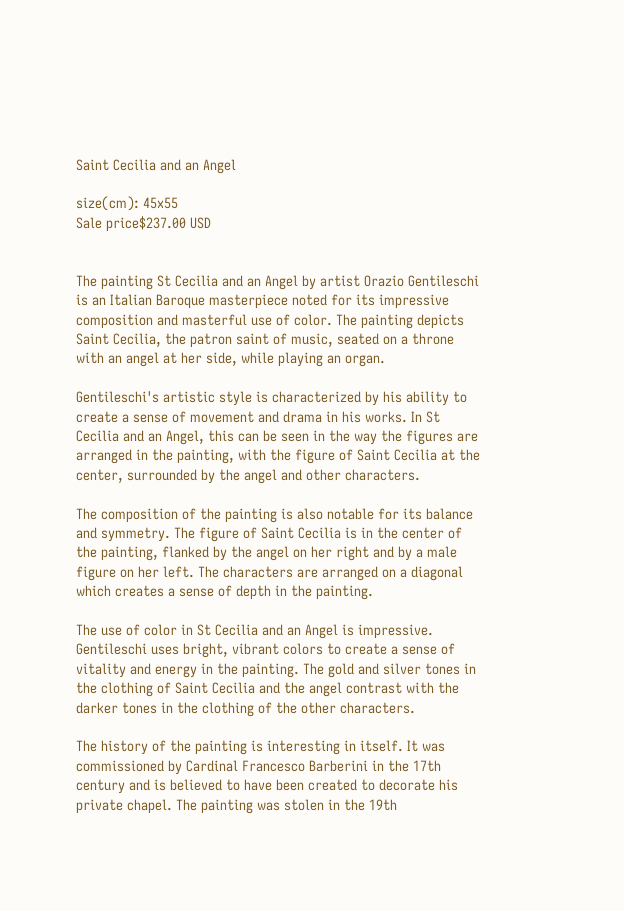Saint Cecilia and an Angel

size(cm): 45x55
Sale price$237.00 USD


The painting St Cecilia and an Angel by artist Orazio Gentileschi is an Italian Baroque masterpiece noted for its impressive composition and masterful use of color. The painting depicts Saint Cecilia, the patron saint of music, seated on a throne with an angel at her side, while playing an organ.

Gentileschi's artistic style is characterized by his ability to create a sense of movement and drama in his works. In St Cecilia and an Angel, this can be seen in the way the figures are arranged in the painting, with the figure of Saint Cecilia at the center, surrounded by the angel and other characters.

The composition of the painting is also notable for its balance and symmetry. The figure of Saint Cecilia is in the center of the painting, flanked by the angel on her right and by a male figure on her left. The characters are arranged on a diagonal which creates a sense of depth in the painting.

The use of color in St Cecilia and an Angel is impressive. Gentileschi uses bright, vibrant colors to create a sense of vitality and energy in the painting. The gold and silver tones in the clothing of Saint Cecilia and the angel contrast with the darker tones in the clothing of the other characters.

The history of the painting is interesting in itself. It was commissioned by Cardinal Francesco Barberini in the 17th century and is believed to have been created to decorate his private chapel. The painting was stolen in the 19th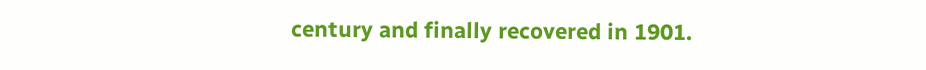century and finally recovered in 1901.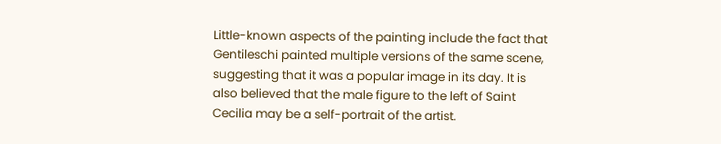Little-known aspects of the painting include the fact that Gentileschi painted multiple versions of the same scene, suggesting that it was a popular image in its day. It is also believed that the male figure to the left of Saint Cecilia may be a self-portrait of the artist.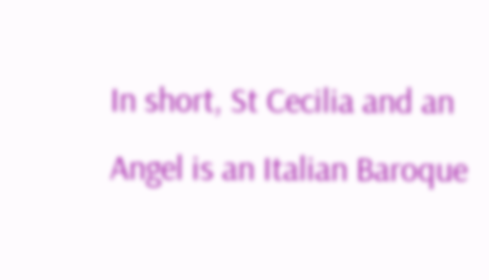In short, St Cecilia and an Angel is an Italian Baroque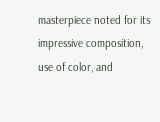masterpiece noted for its impressive composition, use of color, and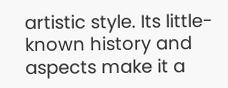artistic style. Its little-known history and aspects make it a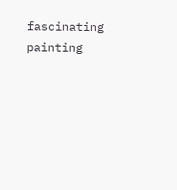fascinating painting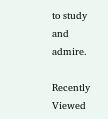to study and admire.

Recently Viewed